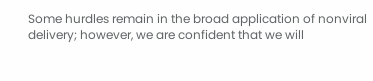Some hurdles remain in the broad application of nonviral delivery; however, we are confident that we will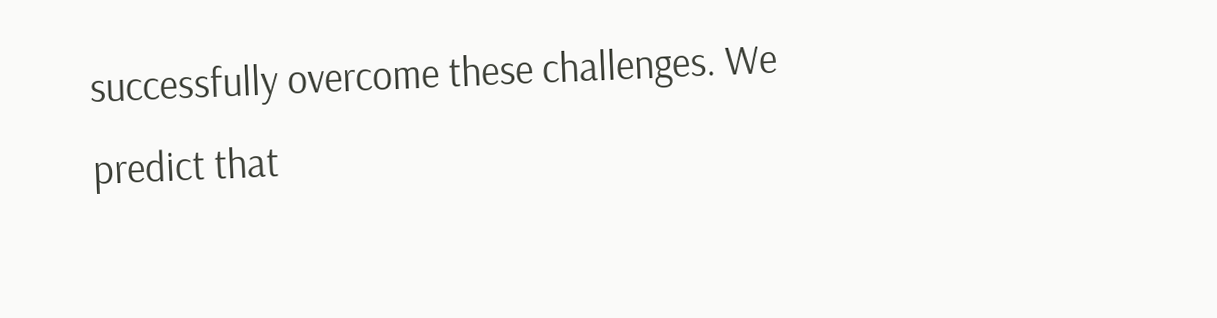successfully overcome these challenges. We predict that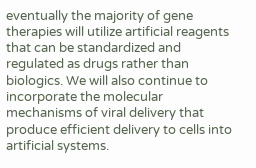eventually the majority of gene therapies will utilize artificial reagents that can be standardized and regulated as drugs rather than biologics. We will also continue to incorporate the molecular mechanisms of viral delivery that produce efficient delivery to cells into artificial systems.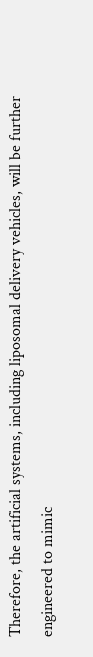Therefore, the artificial systems, including liposomal delivery vehicles, will be further engineered to mimic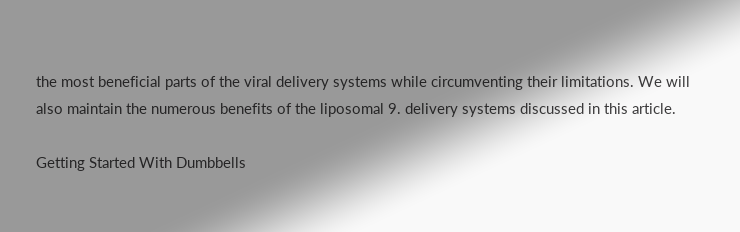the most beneficial parts of the viral delivery systems while circumventing their limitations. We will also maintain the numerous benefits of the liposomal 9. delivery systems discussed in this article.

Getting Started With Dumbbells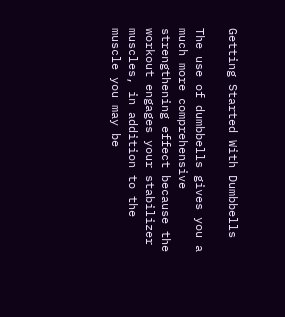Getting Started With Dumbbells

The use of dumbbells gives you a much more comprehensive strengthening effect because the workout engages your stabilizer muscles, in addition to the muscle you may be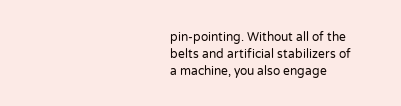pin-pointing. Without all of the belts and artificial stabilizers of a machine, you also engage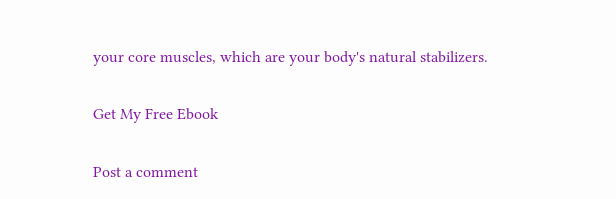your core muscles, which are your body's natural stabilizers.

Get My Free Ebook

Post a comment